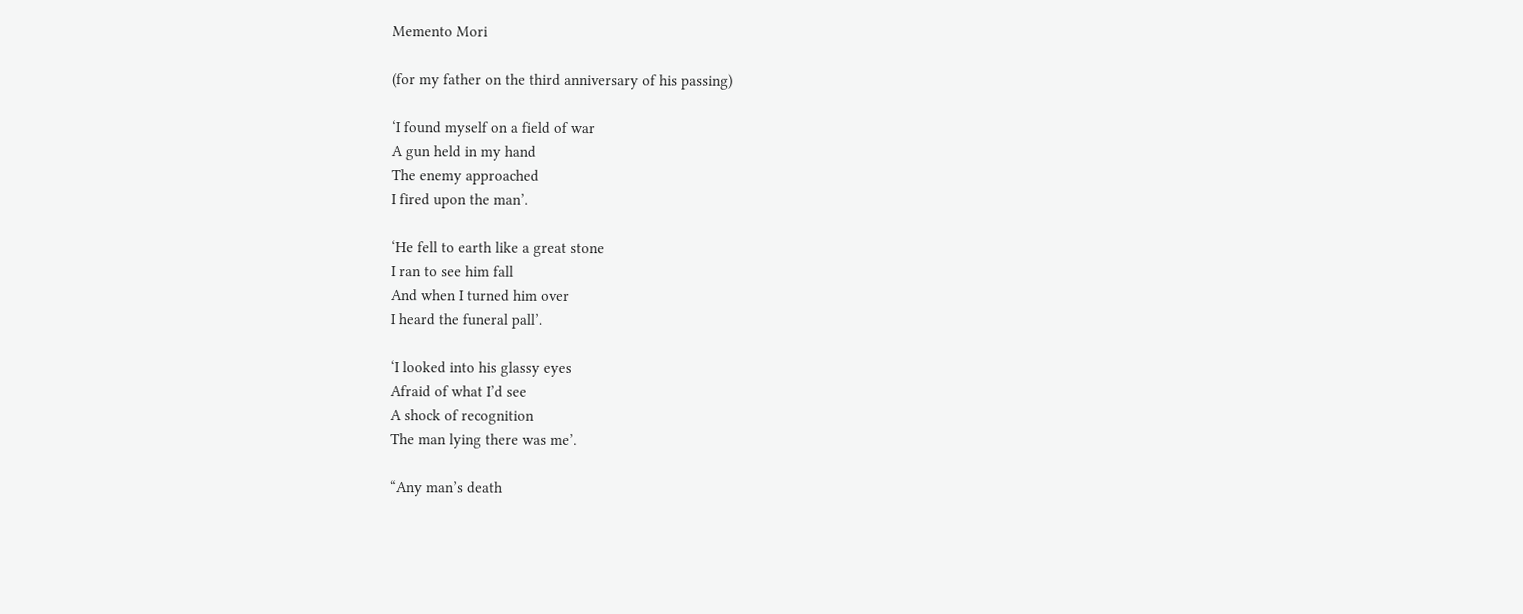Memento Mori

(for my father on the third anniversary of his passing)

‘I found myself on a field of war
A gun held in my hand
The enemy approached
I fired upon the man’.

‘He fell to earth like a great stone
I ran to see him fall
And when I turned him over
I heard the funeral pall’.

‘I looked into his glassy eyes
Afraid of what I’d see
A shock of recognition
The man lying there was me’.

“Any man’s death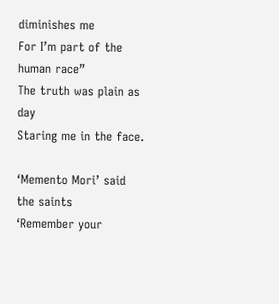diminishes me
For I’m part of the human race”
The truth was plain as day
Staring me in the face.

‘Memento Mori’ said the saints
‘Remember your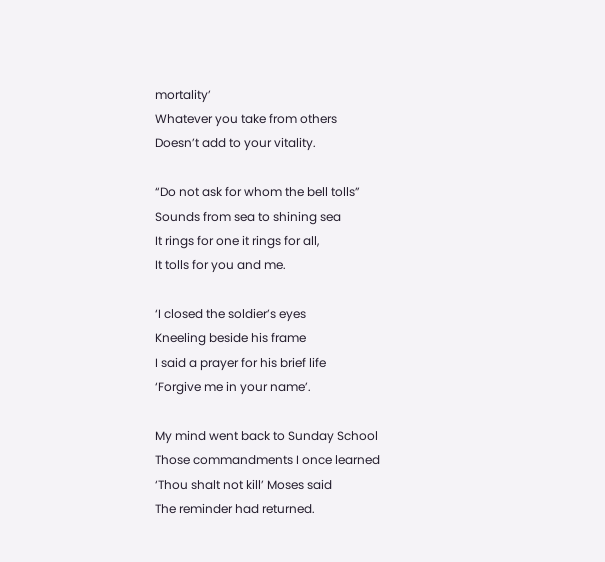mortality’
Whatever you take from others
Doesn’t add to your vitality.

“Do not ask for whom the bell tolls”
Sounds from sea to shining sea
It rings for one it rings for all,
It tolls for you and me.

‘I closed the soldier’s eyes
Kneeling beside his frame
I said a prayer for his brief life
‘Forgive me in your name’.

My mind went back to Sunday School
Those commandments I once learned
‘Thou shalt not kill’ Moses said
The reminder had returned.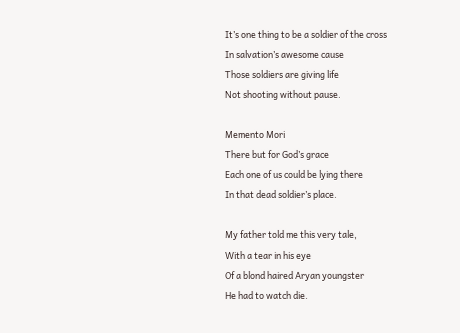It’s one thing to be a soldier of the cross
In salvation’s awesome cause
Those soldiers are giving life
Not shooting without pause.

Memento Mori
There but for God’s grace
Each one of us could be lying there
In that dead soldier’s place.

My father told me this very tale,
With a tear in his eye
Of a blond haired Aryan youngster
He had to watch die.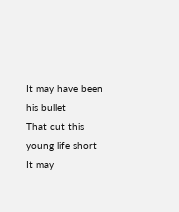It may have been his bullet
That cut this young life short
It may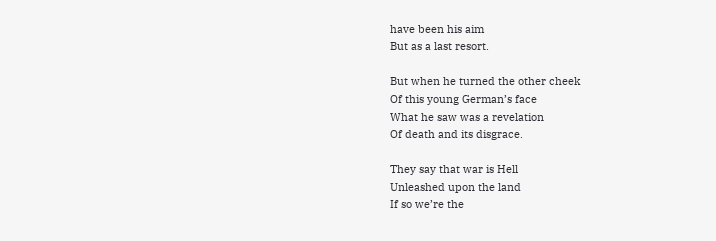have been his aim
But as a last resort.

But when he turned the other cheek
Of this young German’s face
What he saw was a revelation
Of death and its disgrace.

They say that war is Hell
Unleashed upon the land
If so we’re the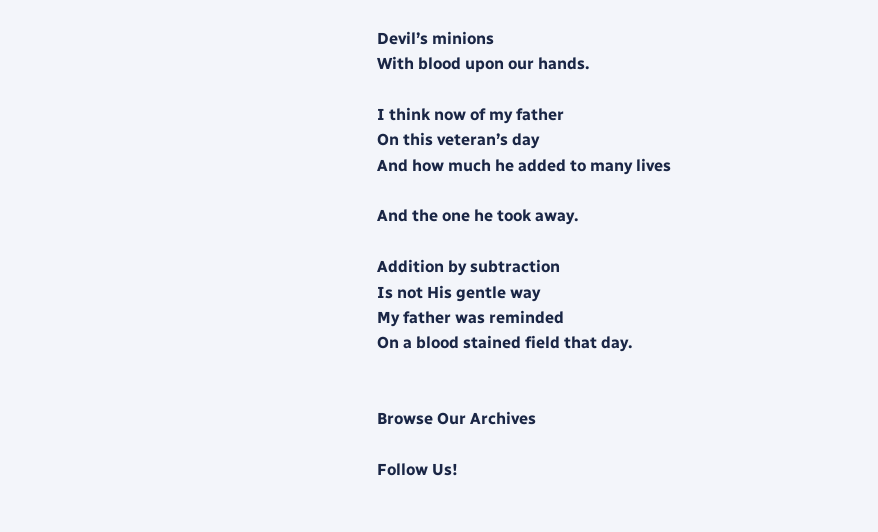Devil’s minions
With blood upon our hands.

I think now of my father
On this veteran’s day
And how much he added to many lives

And the one he took away.

Addition by subtraction
Is not His gentle way
My father was reminded
On a blood stained field that day.


Browse Our Archives

Follow Us!